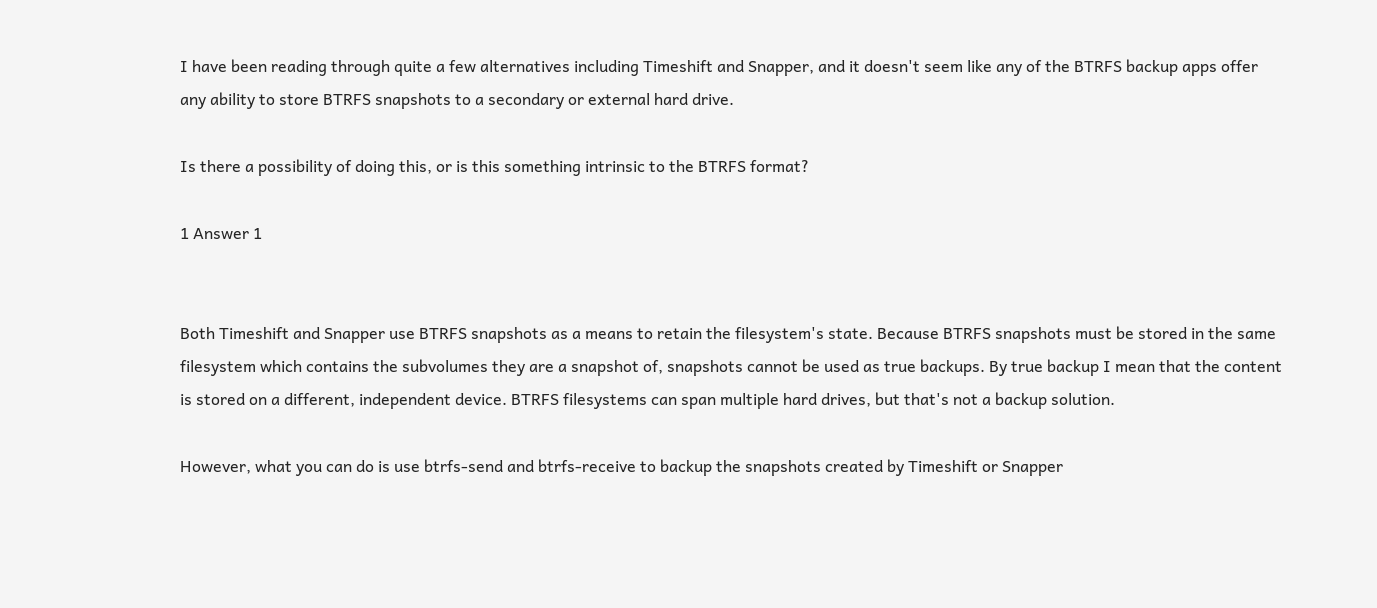I have been reading through quite a few alternatives including Timeshift and Snapper, and it doesn't seem like any of the BTRFS backup apps offer any ability to store BTRFS snapshots to a secondary or external hard drive.

Is there a possibility of doing this, or is this something intrinsic to the BTRFS format?

1 Answer 1


Both Timeshift and Snapper use BTRFS snapshots as a means to retain the filesystem's state. Because BTRFS snapshots must be stored in the same filesystem which contains the subvolumes they are a snapshot of, snapshots cannot be used as true backups. By true backup I mean that the content is stored on a different, independent device. BTRFS filesystems can span multiple hard drives, but that's not a backup solution.

However, what you can do is use btrfs-send and btrfs-receive to backup the snapshots created by Timeshift or Snapper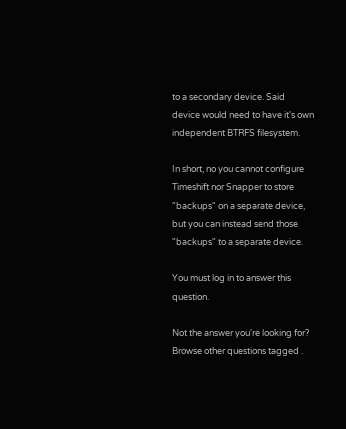to a secondary device. Said device would need to have it's own independent BTRFS filesystem.

In short, no you cannot configure Timeshift nor Snapper to store "backups" on a separate device, but you can instead send those "backups" to a separate device.

You must log in to answer this question.

Not the answer you're looking for? Browse other questions tagged .